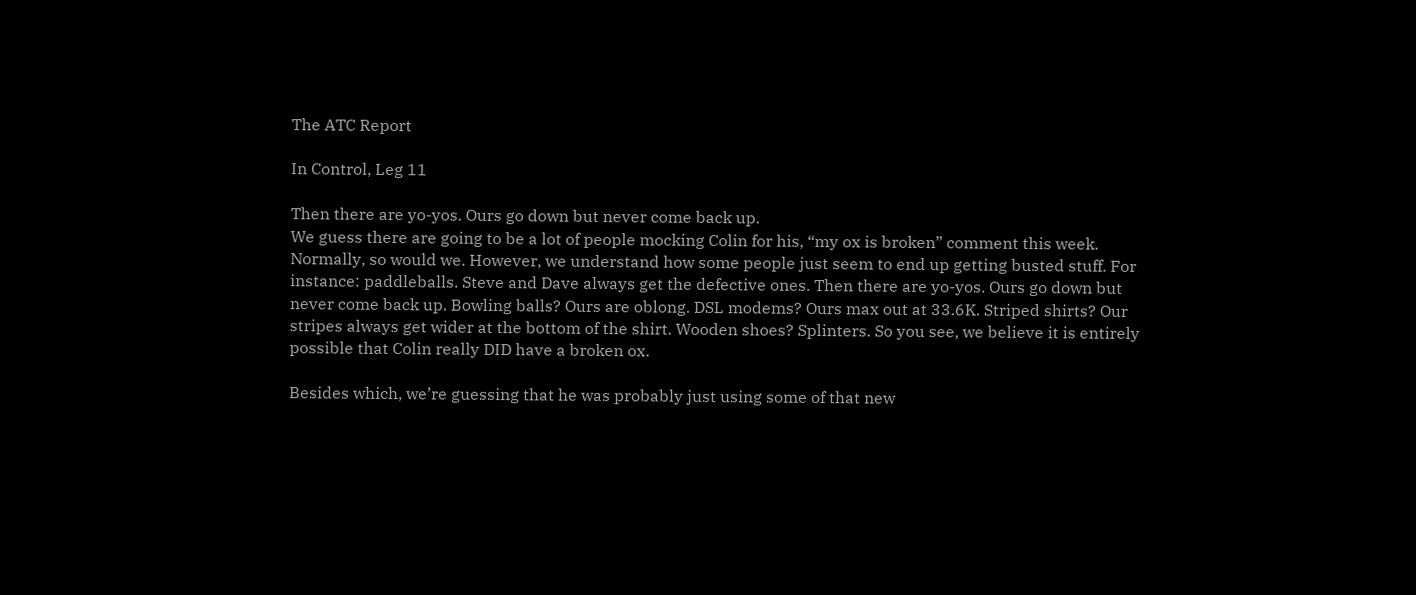The ATC Report

In Control, Leg 11

Then there are yo-yos. Ours go down but never come back up.
We guess there are going to be a lot of people mocking Colin for his, “my ox is broken” comment this week. Normally, so would we. However, we understand how some people just seem to end up getting busted stuff. For instance: paddleballs. Steve and Dave always get the defective ones. Then there are yo-yos. Ours go down but never come back up. Bowling balls? Ours are oblong. DSL modems? Ours max out at 33.6K. Striped shirts? Our stripes always get wider at the bottom of the shirt. Wooden shoes? Splinters. So you see, we believe it is entirely possible that Colin really DID have a broken ox.

Besides which, we’re guessing that he was probably just using some of that new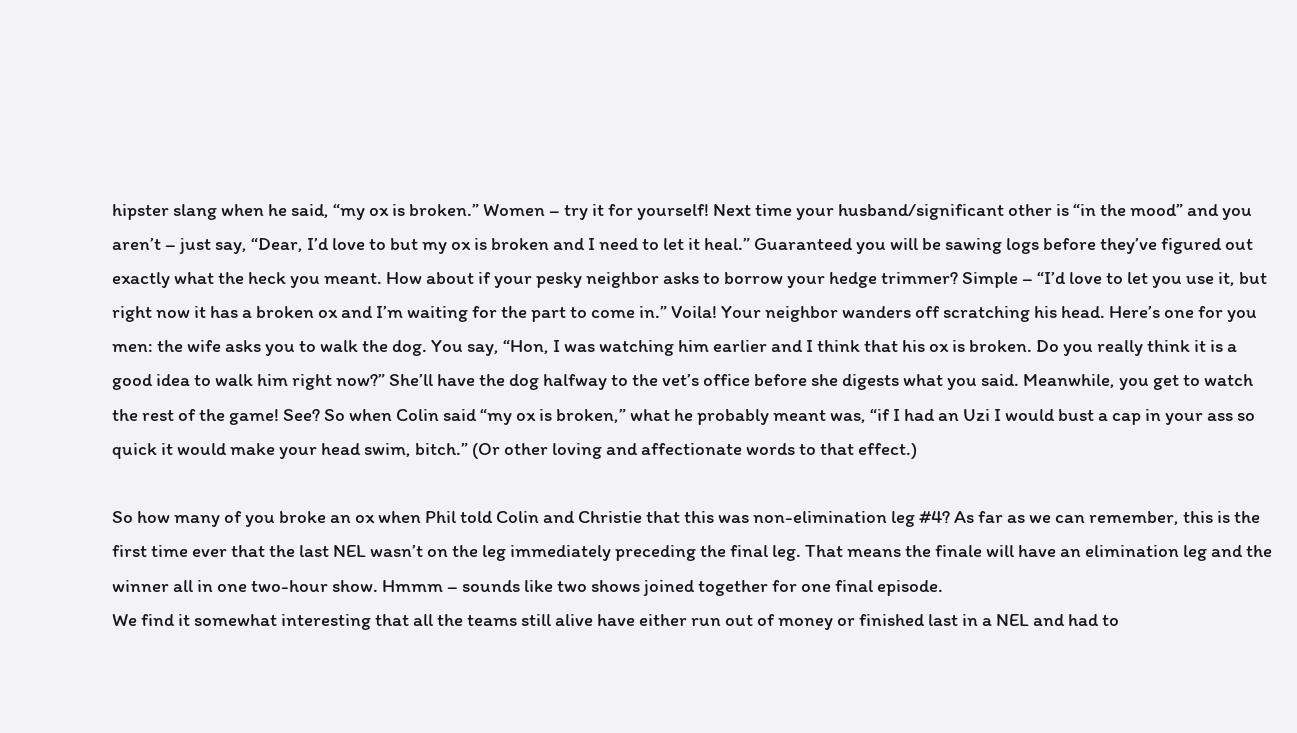hipster slang when he said, “my ox is broken.” Women – try it for yourself! Next time your husband/significant other is “in the mood” and you aren’t – just say, “Dear, I’d love to but my ox is broken and I need to let it heal.” Guaranteed you will be sawing logs before they’ve figured out exactly what the heck you meant. How about if your pesky neighbor asks to borrow your hedge trimmer? Simple – “I’d love to let you use it, but right now it has a broken ox and I’m waiting for the part to come in.” Voila! Your neighbor wanders off scratching his head. Here’s one for you men: the wife asks you to walk the dog. You say, “Hon, I was watching him earlier and I think that his ox is broken. Do you really think it is a good idea to walk him right now?” She’ll have the dog halfway to the vet’s office before she digests what you said. Meanwhile, you get to watch the rest of the game! See? So when Colin said “my ox is broken,” what he probably meant was, “if I had an Uzi I would bust a cap in your ass so quick it would make your head swim, bitch.” (Or other loving and affectionate words to that effect.)

So how many of you broke an ox when Phil told Colin and Christie that this was non-elimination leg #4? As far as we can remember, this is the first time ever that the last NEL wasn’t on the leg immediately preceding the final leg. That means the finale will have an elimination leg and the winner all in one two-hour show. Hmmm – sounds like two shows joined together for one final episode.
We find it somewhat interesting that all the teams still alive have either run out of money or finished last in a NEL and had to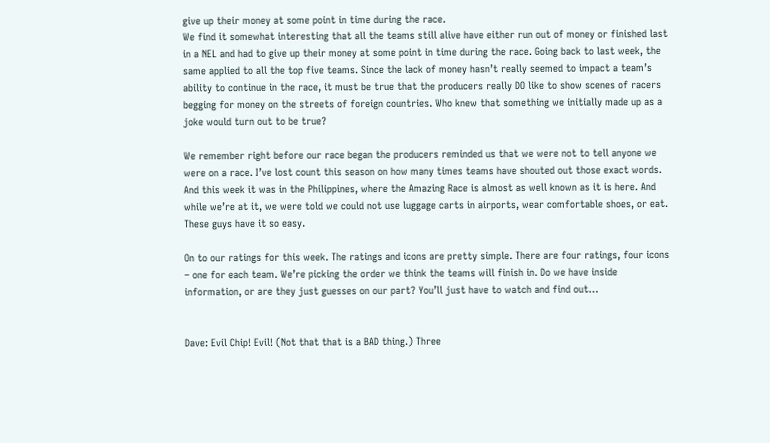give up their money at some point in time during the race.
We find it somewhat interesting that all the teams still alive have either run out of money or finished last in a NEL and had to give up their money at some point in time during the race. Going back to last week, the same applied to all the top five teams. Since the lack of money hasn’t really seemed to impact a team’s ability to continue in the race, it must be true that the producers really DO like to show scenes of racers begging for money on the streets of foreign countries. Who knew that something we initially made up as a joke would turn out to be true?

We remember right before our race began the producers reminded us that we were not to tell anyone we were on a race. I’ve lost count this season on how many times teams have shouted out those exact words. And this week it was in the Philippines, where the Amazing Race is almost as well known as it is here. And while we’re at it, we were told we could not use luggage carts in airports, wear comfortable shoes, or eat. These guys have it so easy.

On to our ratings for this week. The ratings and icons are pretty simple. There are four ratings, four icons – one for each team. We’re picking the order we think the teams will finish in. Do we have inside information, or are they just guesses on our part? You’ll just have to watch and find out…


Dave: Evil Chip! Evil! (Not that that is a BAD thing.) Three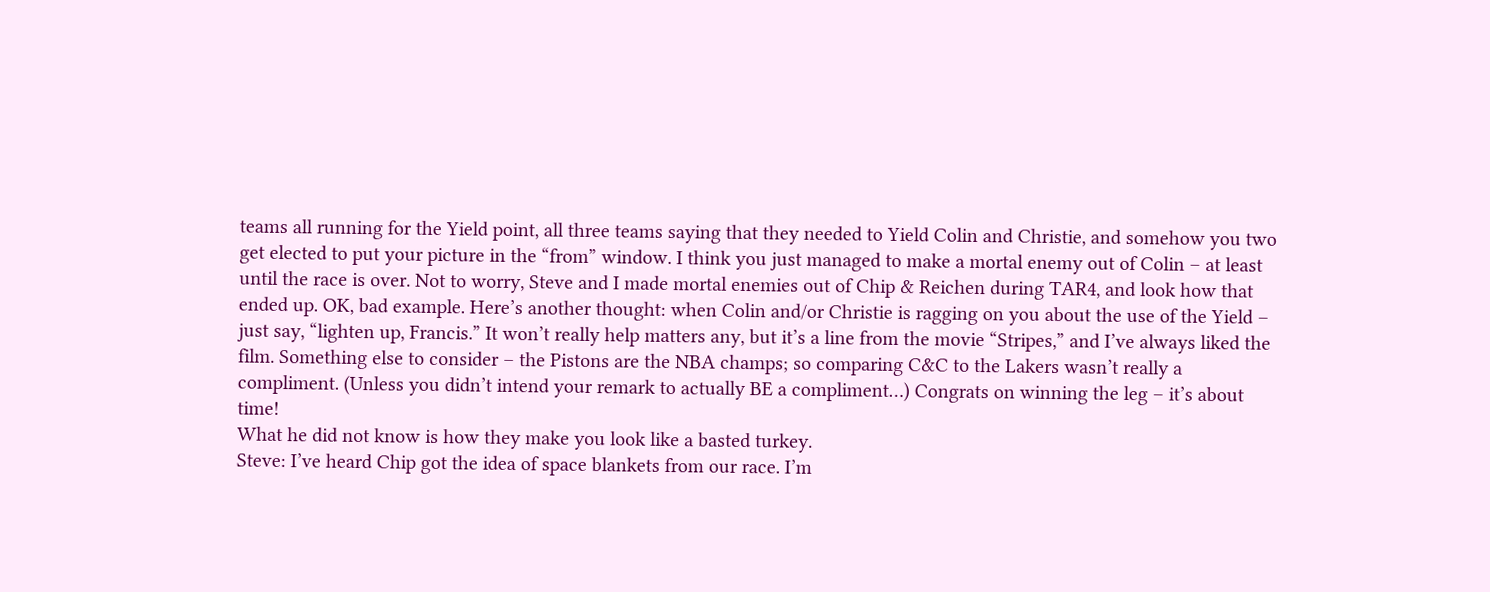teams all running for the Yield point, all three teams saying that they needed to Yield Colin and Christie, and somehow you two get elected to put your picture in the “from” window. I think you just managed to make a mortal enemy out of Colin – at least until the race is over. Not to worry, Steve and I made mortal enemies out of Chip & Reichen during TAR4, and look how that ended up. OK, bad example. Here’s another thought: when Colin and/or Christie is ragging on you about the use of the Yield – just say, “lighten up, Francis.” It won’t really help matters any, but it’s a line from the movie “Stripes,” and I’ve always liked the film. Something else to consider – the Pistons are the NBA champs; so comparing C&C to the Lakers wasn’t really a compliment. (Unless you didn’t intend your remark to actually BE a compliment…) Congrats on winning the leg – it’s about time!
What he did not know is how they make you look like a basted turkey.
Steve: I’ve heard Chip got the idea of space blankets from our race. I’m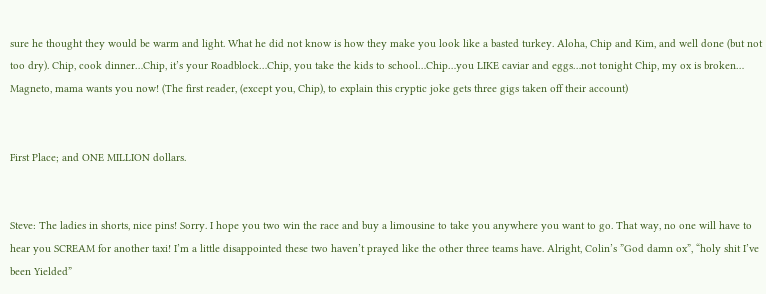sure he thought they would be warm and light. What he did not know is how they make you look like a basted turkey. Aloha, Chip and Kim, and well done (but not too dry). Chip, cook dinner…Chip, it’s your Roadblock…Chip, you take the kids to school…Chip…you LIKE caviar and eggs…not tonight Chip, my ox is broken… Magneto, mama wants you now! (The first reader, (except you, Chip), to explain this cryptic joke gets three gigs taken off their account)


First Place; and ONE MILLION dollars.


Steve: The ladies in shorts, nice pins! Sorry. I hope you two win the race and buy a limousine to take you anywhere you want to go. That way, no one will have to hear you SCREAM for another taxi! I’m a little disappointed these two haven’t prayed like the other three teams have. Alright, Colin’s ”God damn ox”, “holy shit I’ve been Yielded”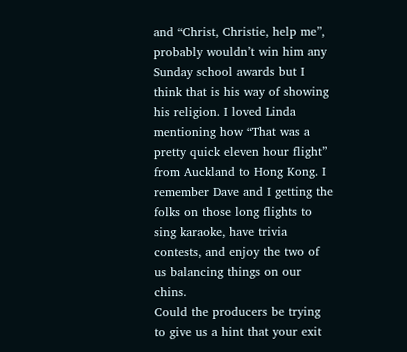and “Christ, Christie, help me”, probably wouldn’t win him any Sunday school awards but I think that is his way of showing his religion. I loved Linda mentioning how “That was a pretty quick eleven hour flight” from Auckland to Hong Kong. I remember Dave and I getting the folks on those long flights to sing karaoke, have trivia contests, and enjoy the two of us balancing things on our chins.
Could the producers be trying to give us a hint that your exit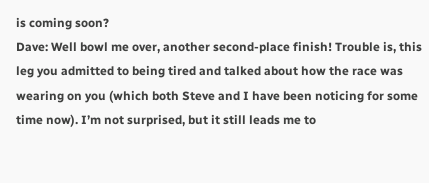is coming soon?
Dave: Well bowl me over, another second-place finish! Trouble is, this leg you admitted to being tired and talked about how the race was wearing on you (which both Steve and I have been noticing for some time now). I’m not surprised, but it still leads me to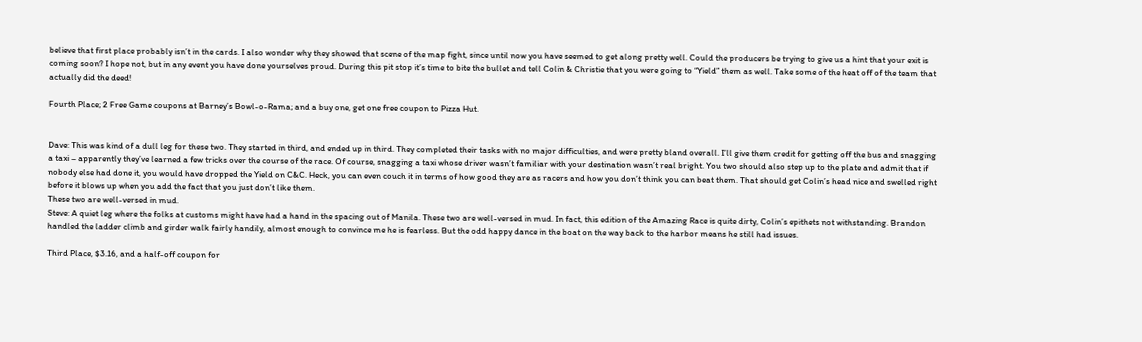believe that first place probably isn’t in the cards. I also wonder why they showed that scene of the map fight, since until now you have seemed to get along pretty well. Could the producers be trying to give us a hint that your exit is coming soon? I hope not, but in any event you have done yourselves proud. During this pit stop it’s time to bite the bullet and tell Colin & Christie that you were going to “Yield” them as well. Take some of the heat off of the team that actually did the deed!

Fourth Place; 2 Free Game coupons at Barney’s Bowl-o-Rama; and a buy one, get one free coupon to Pizza Hut.


Dave: This was kind of a dull leg for these two. They started in third, and ended up in third. They completed their tasks with no major difficulties, and were pretty bland overall. I’ll give them credit for getting off the bus and snagging a taxi – apparently they’ve learned a few tricks over the course of the race. Of course, snagging a taxi whose driver wasn’t familiar with your destination wasn’t real bright. You two should also step up to the plate and admit that if nobody else had done it, you would have dropped the Yield on C&C. Heck, you can even couch it in terms of how good they are as racers and how you don’t think you can beat them. That should get Colin’s head nice and swelled right before it blows up when you add the fact that you just don’t like them.
These two are well-versed in mud.
Steve: A quiet leg where the folks at customs might have had a hand in the spacing out of Manila. These two are well-versed in mud. In fact, this edition of the Amazing Race is quite dirty, Colin’s epithets not withstanding. Brandon handled the ladder climb and girder walk fairly handily, almost enough to convince me he is fearless. But the odd happy dance in the boat on the way back to the harbor means he still had issues.

Third Place, $3.16, and a half-off coupon for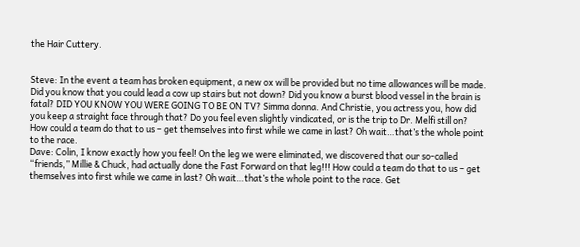the Hair Cuttery.


Steve: In the event a team has broken equipment, a new ox will be provided but no time allowances will be made. Did you know that you could lead a cow up stairs but not down? Did you know a burst blood vessel in the brain is fatal? DID YOU KNOW YOU WERE GOING TO BE ON TV? Simma donna. And Christie, you actress you, how did you keep a straight face through that? Do you feel even slightly vindicated, or is the trip to Dr. Melfi still on?
How could a team do that to us – get themselves into first while we came in last? Oh wait…that’s the whole point to the race.
Dave: Colin, I know exactly how you feel! On the leg we were eliminated, we discovered that our so-called “friends,” Millie & Chuck, had actually done the Fast Forward on that leg!!! How could a team do that to us – get themselves into first while we came in last? Oh wait…that’s the whole point to the race. Get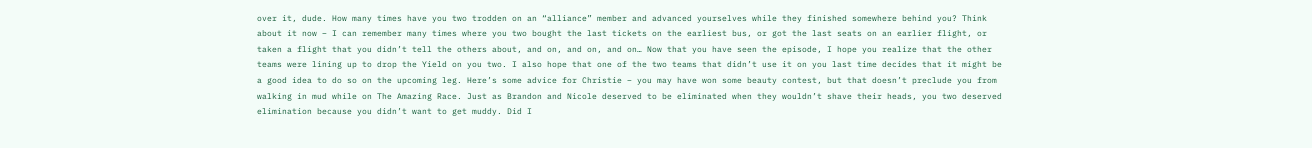over it, dude. How many times have you two trodden on an “alliance” member and advanced yourselves while they finished somewhere behind you? Think about it now – I can remember many times where you two bought the last tickets on the earliest bus, or got the last seats on an earlier flight, or taken a flight that you didn’t tell the others about, and on, and on, and on… Now that you have seen the episode, I hope you realize that the other teams were lining up to drop the Yield on you two. I also hope that one of the two teams that didn’t use it on you last time decides that it might be a good idea to do so on the upcoming leg. Here’s some advice for Christie – you may have won some beauty contest, but that doesn’t preclude you from walking in mud while on The Amazing Race. Just as Brandon and Nicole deserved to be eliminated when they wouldn’t shave their heads, you two deserved elimination because you didn’t want to get muddy. Did I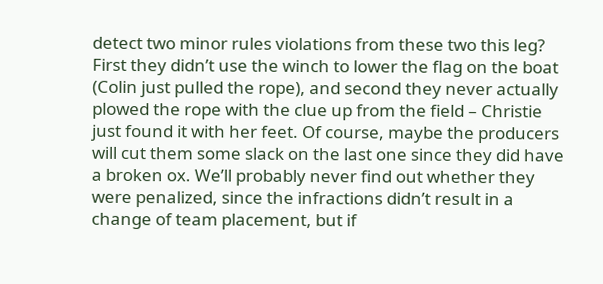detect two minor rules violations from these two this leg? First they didn’t use the winch to lower the flag on the boat (Colin just pulled the rope), and second they never actually plowed the rope with the clue up from the field – Christie just found it with her feet. Of course, maybe the producers will cut them some slack on the last one since they did have a broken ox. We’ll probably never find out whether they were penalized, since the infractions didn’t result in a change of team placement, but if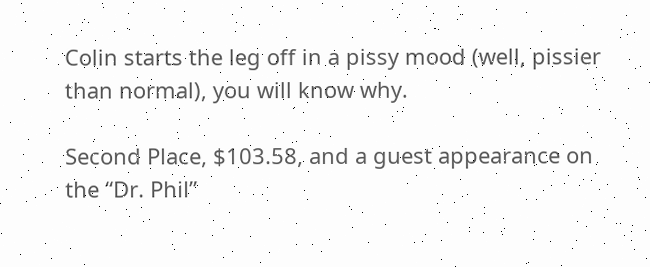Colin starts the leg off in a pissy mood (well, pissier than normal), you will know why.

Second Place, $103.58, and a guest appearance on the “Dr. Phil”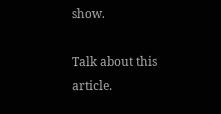show.

Talk about this article.